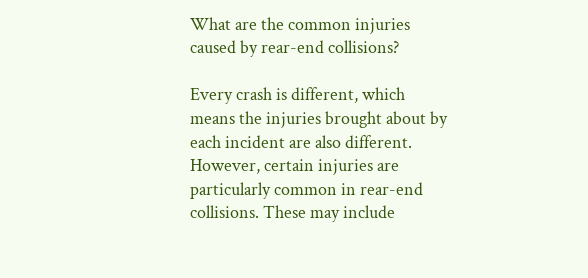What are the common injuries caused by rear-end collisions?

Every crash is different, which means the injuries brought about by each incident are also different. However, certain injuries are particularly common in rear-end collisions. These may include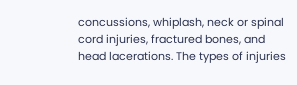concussions, whiplash, neck or spinal cord injuries, fractured bones, and head lacerations. The types of injuries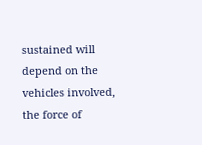sustained will depend on the vehicles involved, the force of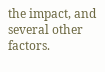the impact, and several other factors.